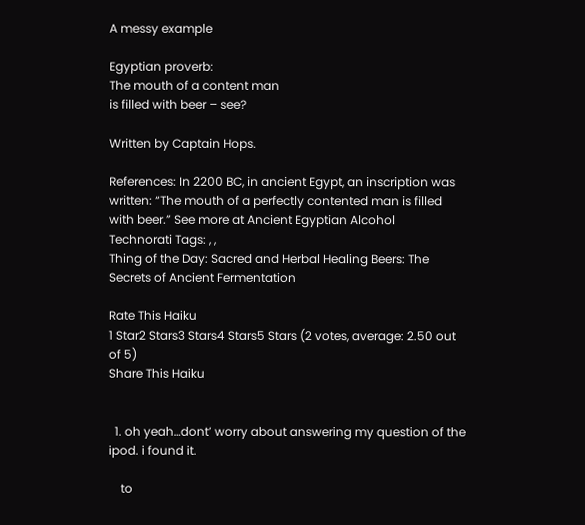A messy example

Egyptian proverb:
The mouth of a content man
is filled with beer – see?

Written by Captain Hops.

References: In 2200 BC, in ancient Egypt, an inscription was written: “The mouth of a perfectly contented man is filled with beer.” See more at Ancient Egyptian Alcohol
Technorati Tags: , ,
Thing of the Day: Sacred and Herbal Healing Beers: The Secrets of Ancient Fermentation

Rate This Haiku
1 Star2 Stars3 Stars4 Stars5 Stars (2 votes, average: 2.50 out of 5)
Share This Haiku


  1. oh yeah…dont’ worry about answering my question of the ipod. i found it.

    to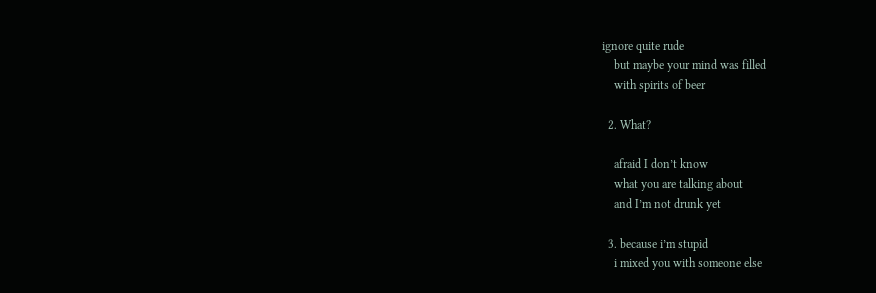ignore quite rude
    but maybe your mind was filled
    with spirits of beer

  2. What?

    afraid I don’t know
    what you are talking about
    and I’m not drunk yet

  3. because i’m stupid
    i mixed you with someone else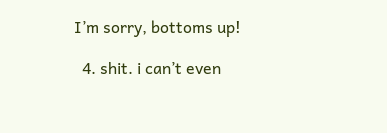I’m sorry, bottoms up!

  4. shit. i can’t even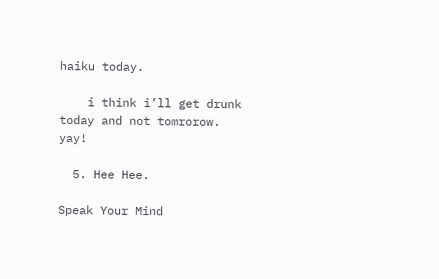haiku today.

    i think i’ll get drunk today and not tomrorow. yay!

  5. Hee Hee.

Speak Your Mind